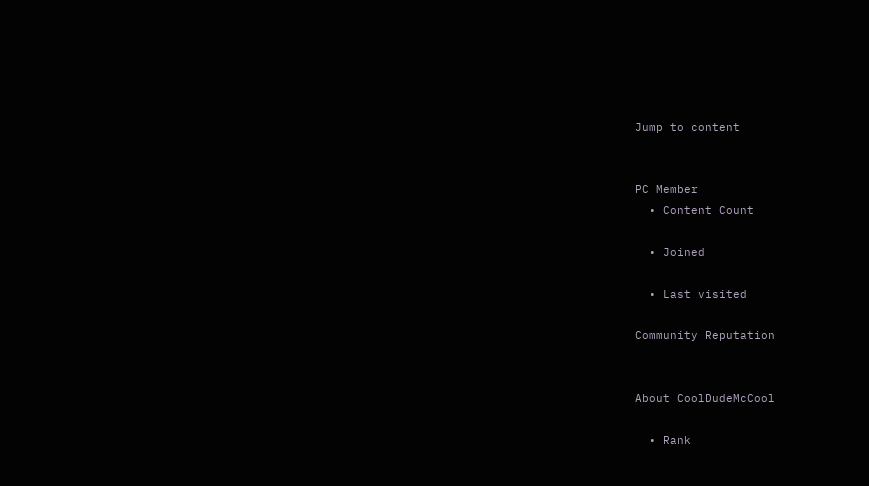Jump to content


PC Member
  • Content Count

  • Joined

  • Last visited

Community Reputation


About CoolDudeMcCool

  • Rank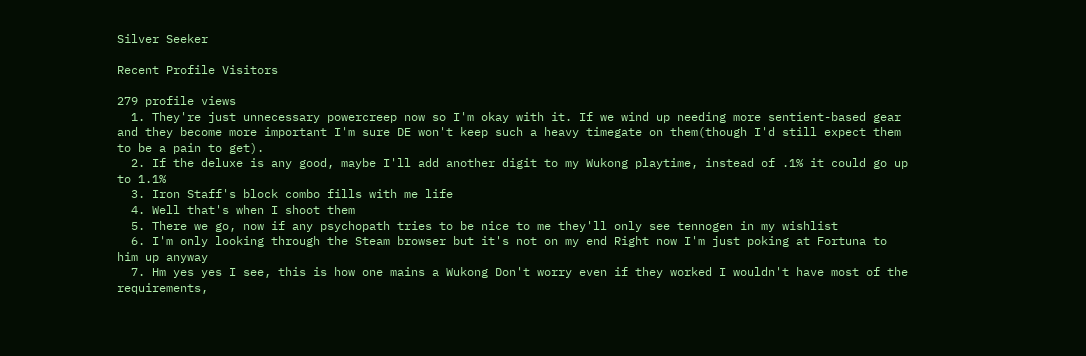Silver Seeker

Recent Profile Visitors

279 profile views
  1. They're just unnecessary powercreep now so I'm okay with it. If we wind up needing more sentient-based gear and they become more important I'm sure DE won't keep such a heavy timegate on them(though I'd still expect them to be a pain to get).
  2. If the deluxe is any good, maybe I'll add another digit to my Wukong playtime, instead of .1% it could go up to 1.1%
  3. Iron Staff's block combo fills with me life
  4. Well that's when I shoot them
  5. There we go, now if any psychopath tries to be nice to me they'll only see tennogen in my wishlist
  6. I'm only looking through the Steam browser but it's not on my end Right now I'm just poking at Fortuna to him up anyway
  7. Hm yes yes I see, this is how one mains a Wukong Don't worry even if they worked I wouldn't have most of the requirements,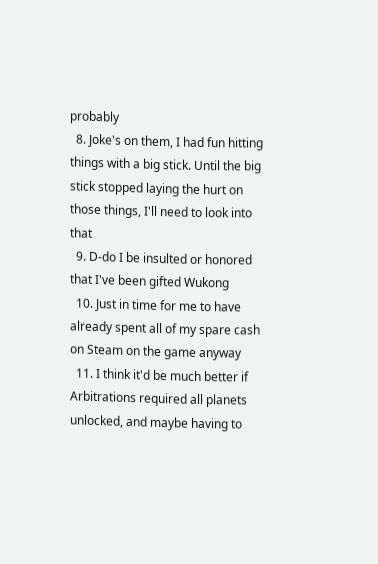probably
  8. Joke's on them, I had fun hitting things with a big stick. Until the big stick stopped laying the hurt on those things, I'll need to look into that
  9. D-do I be insulted or honored that I've been gifted Wukong
  10. Just in time for me to have already spent all of my spare cash on Steam on the game anyway
  11. I think it'd be much better if Arbitrations required all planets unlocked, and maybe having to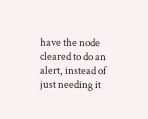have the node cleared to do an alert, instead of just needing it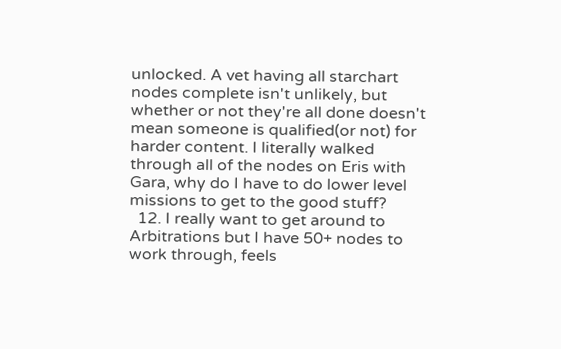unlocked. A vet having all starchart nodes complete isn't unlikely, but whether or not they're all done doesn't mean someone is qualified(or not) for harder content. I literally walked through all of the nodes on Eris with Gara, why do I have to do lower level missions to get to the good stuff?
  12. I really want to get around to Arbitrations but I have 50+ nodes to work through, feels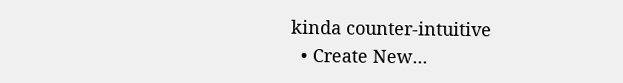kinda counter-intuitive
  • Create New...